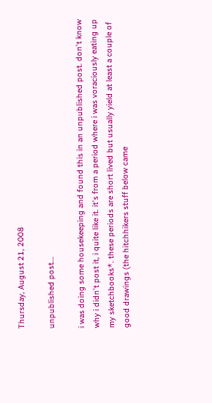Thursday, August 21, 2008

unpublished post...

i was doing some housekeeping and found this in an unpublished post. don't know why i didn't post it, i quite like it. it's from a period where i was voraciously eating up my sketchbooks*. these periods are short lived but usually yield at least a couple of good drawings (the hitchhikers stuff below came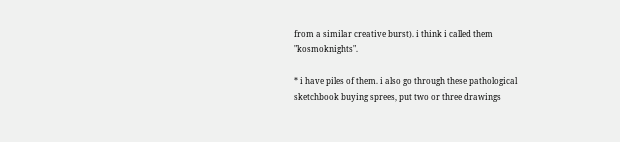from a similar creative burst). i think i called them "kosmoknights".

* i have piles of them. i also go through these pathological sketchbook buying sprees, put two or three drawings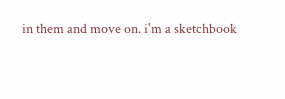in them and move on. i'm a sketchbook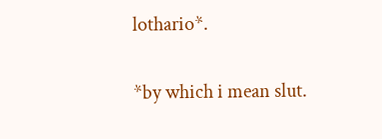lothario*.

*by which i mean slut.